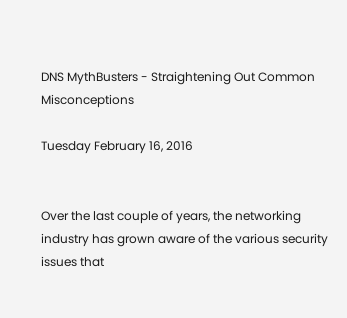DNS MythBusters - Straightening Out Common Misconceptions

Tuesday February 16, 2016


Over the last couple of years, the networking industry has grown aware of the various security issues that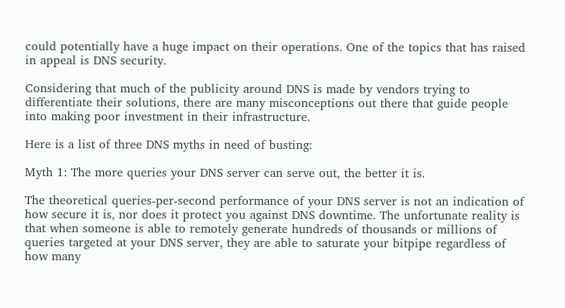could potentially have a huge impact on their operations. One of the topics that has raised in appeal is DNS security.

Considering that much of the publicity around DNS is made by vendors trying to differentiate their solutions, there are many misconceptions out there that guide people into making poor investment in their infrastructure.

Here is a list of three DNS myths in need of busting:

Myth 1: The more queries your DNS server can serve out, the better it is.

The theoretical queries-per-second performance of your DNS server is not an indication of how secure it is, nor does it protect you against DNS downtime. The unfortunate reality is that when someone is able to remotely generate hundreds of thousands or millions of queries targeted at your DNS server, they are able to saturate your bitpipe regardless of how many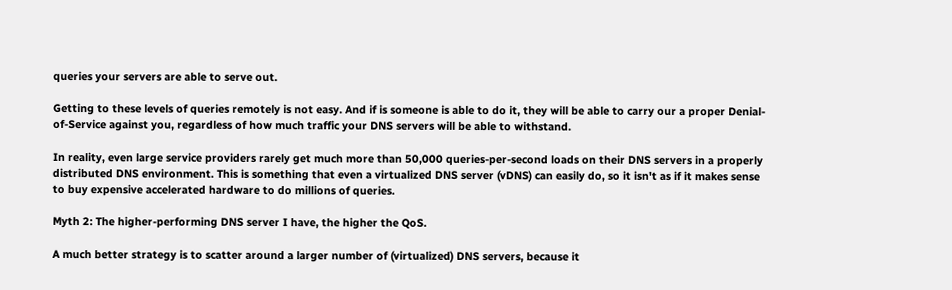queries your servers are able to serve out.

Getting to these levels of queries remotely is not easy. And if is someone is able to do it, they will be able to carry our a proper Denial-of-Service against you, regardless of how much traffic your DNS servers will be able to withstand.

In reality, even large service providers rarely get much more than 50,000 queries-per-second loads on their DNS servers in a properly distributed DNS environment. This is something that even a virtualized DNS server (vDNS) can easily do, so it isn't as if it makes sense to buy expensive accelerated hardware to do millions of queries.

Myth 2: The higher-performing DNS server I have, the higher the QoS.

A much better strategy is to scatter around a larger number of (virtualized) DNS servers, because it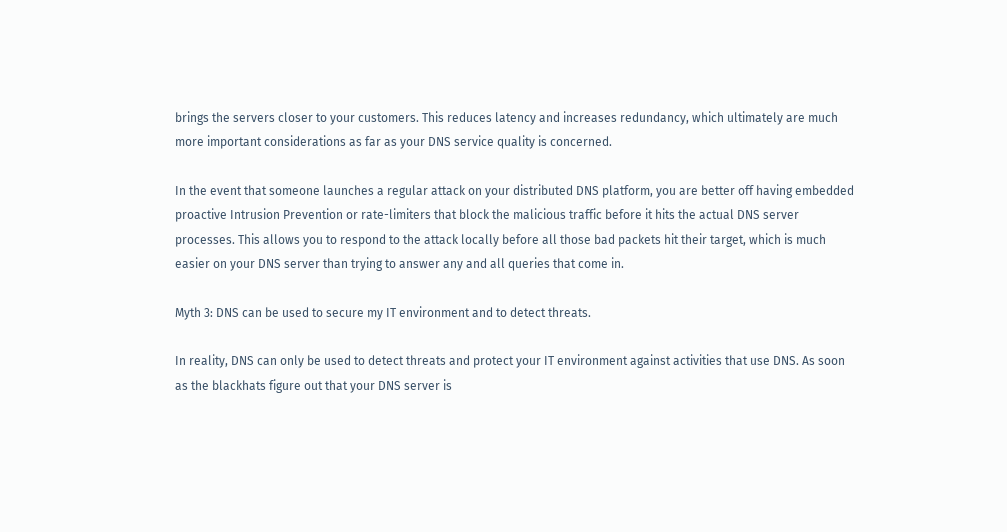brings the servers closer to your customers. This reduces latency and increases redundancy, which ultimately are much more important considerations as far as your DNS service quality is concerned.

In the event that someone launches a regular attack on your distributed DNS platform, you are better off having embedded proactive Intrusion Prevention or rate-limiters that block the malicious traffic before it hits the actual DNS server processes. This allows you to respond to the attack locally before all those bad packets hit their target, which is much easier on your DNS server than trying to answer any and all queries that come in.

Myth 3: DNS can be used to secure my IT environment and to detect threats.

In reality, DNS can only be used to detect threats and protect your IT environment against activities that use DNS. As soon as the blackhats figure out that your DNS server is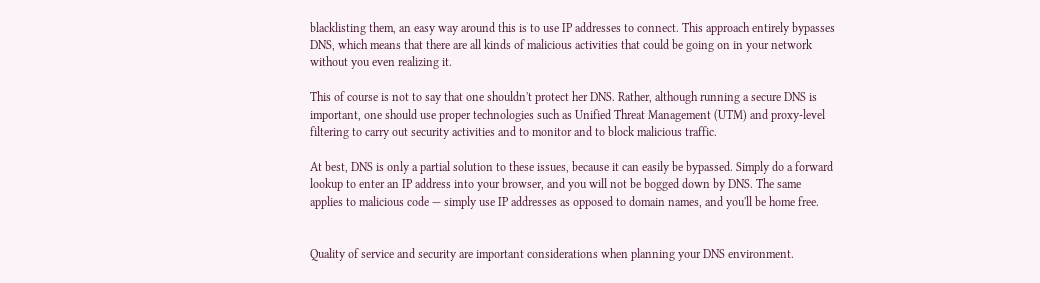blacklisting them, an easy way around this is to use IP addresses to connect. This approach entirely bypasses DNS, which means that there are all kinds of malicious activities that could be going on in your network without you even realizing it.

This of course is not to say that one shouldn't protect her DNS. Rather, although running a secure DNS is important, one should use proper technologies such as Unified Threat Management (UTM) and proxy-level filtering to carry out security activities and to monitor and to block malicious traffic.

At best, DNS is only a partial solution to these issues, because it can easily be bypassed. Simply do a forward lookup to enter an IP address into your browser, and you will not be bogged down by DNS. The same applies to malicious code — simply use IP addresses as opposed to domain names, and you'll be home free.


Quality of service and security are important considerations when planning your DNS environment.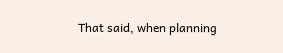That said, when planning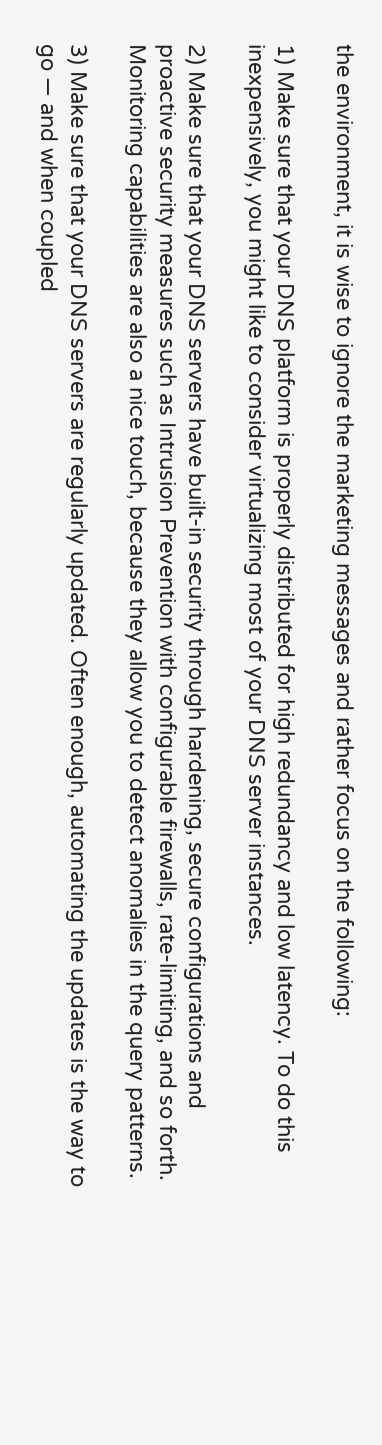the environment, it is wise to ignore the marketing messages and rather focus on the following:

1) Make sure that your DNS platform is properly distributed for high redundancy and low latency. To do this inexpensively, you might like to consider virtualizing most of your DNS server instances.

2) Make sure that your DNS servers have built-in security through hardening, secure configurations and proactive security measures such as Intrusion Prevention with configurable firewalls, rate-limiting, and so forth. Monitoring capabilities are also a nice touch, because they allow you to detect anomalies in the query patterns.

3) Make sure that your DNS servers are regularly updated. Often enough, automating the updates is the way to go — and when coupled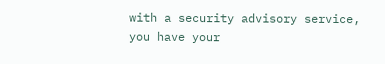with a security advisory service, you have your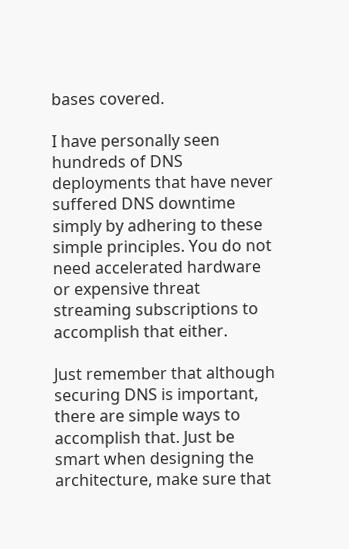bases covered.

I have personally seen hundreds of DNS deployments that have never suffered DNS downtime simply by adhering to these simple principles. You do not need accelerated hardware or expensive threat streaming subscriptions to accomplish that either.

Just remember that although securing DNS is important, there are simple ways to accomplish that. Just be smart when designing the architecture, make sure that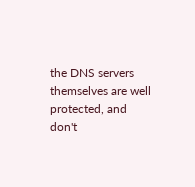the DNS servers themselves are well protected, and don't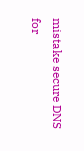mistake secure DNS for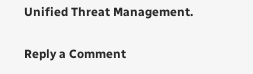Unified Threat Management.

Reply a Comment